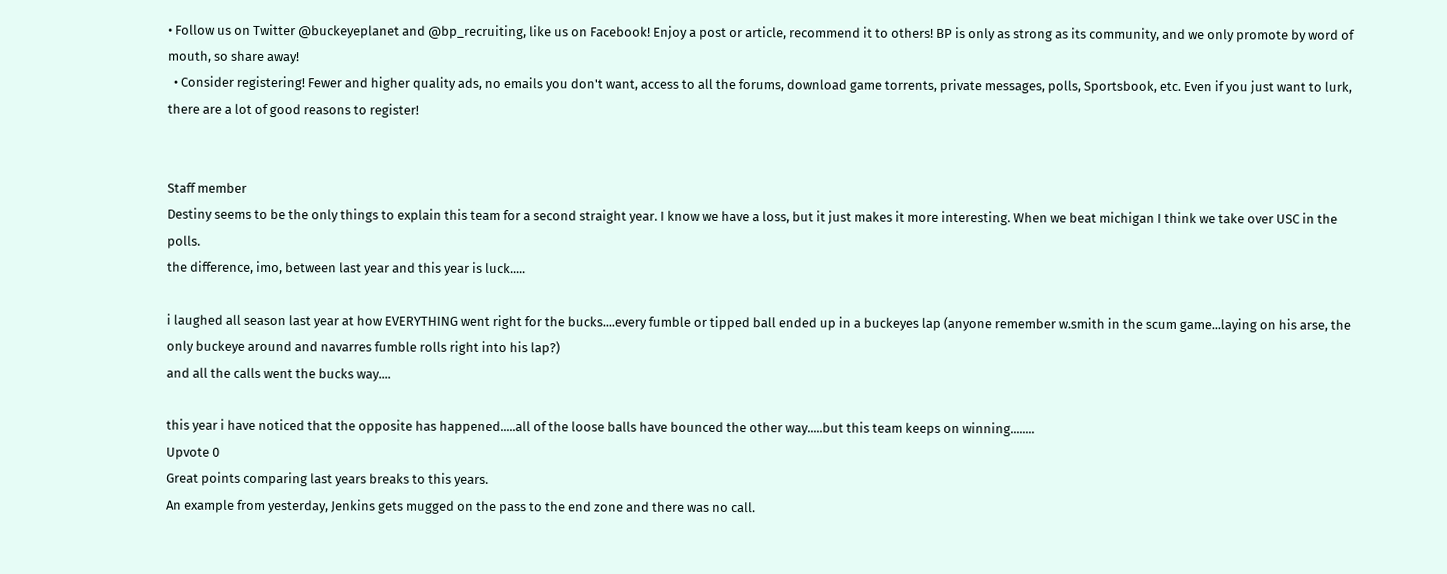• Follow us on Twitter @buckeyeplanet and @bp_recruiting, like us on Facebook! Enjoy a post or article, recommend it to others! BP is only as strong as its community, and we only promote by word of mouth, so share away!
  • Consider registering! Fewer and higher quality ads, no emails you don't want, access to all the forums, download game torrents, private messages, polls, Sportsbook, etc. Even if you just want to lurk, there are a lot of good reasons to register!


Staff member
Destiny seems to be the only things to explain this team for a second straight year. I know we have a loss, but it just makes it more interesting. When we beat michigan I think we take over USC in the polls.
the difference, imo, between last year and this year is luck.....

i laughed all season last year at how EVERYTHING went right for the bucks....every fumble or tipped ball ended up in a buckeyes lap (anyone remember w.smith in the scum game...laying on his arse, the only buckeye around and navarres fumble rolls right into his lap?)
and all the calls went the bucks way....

this year i have noticed that the opposite has happened.....all of the loose balls have bounced the other way.....but this team keeps on winning........
Upvote 0
Great points comparing last years breaks to this years.
An example from yesterday, Jenkins gets mugged on the pass to the end zone and there was no call.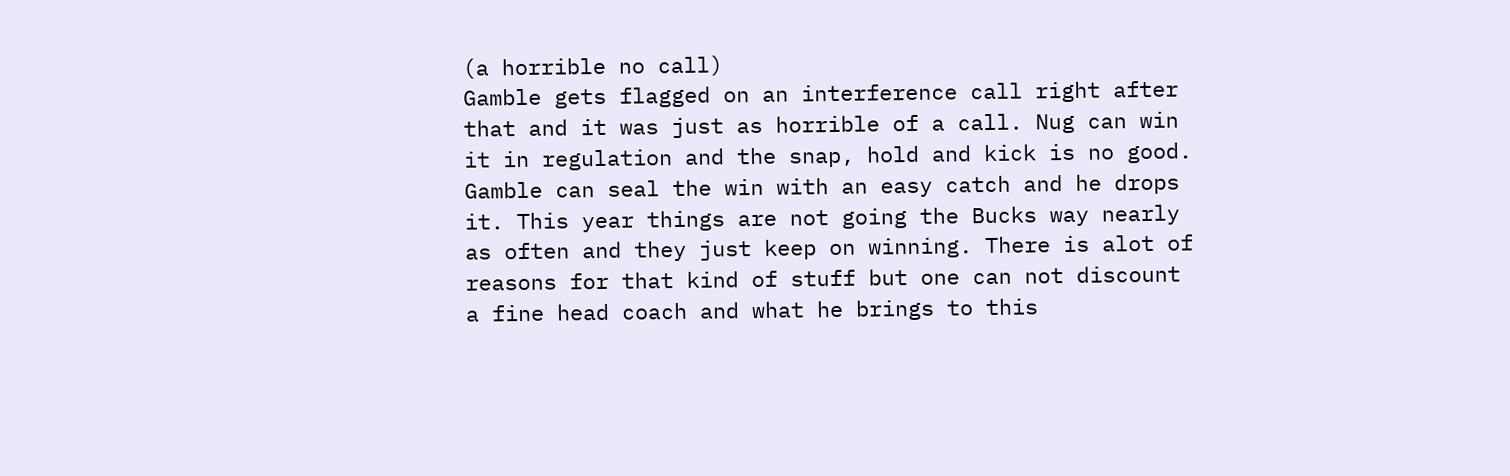(a horrible no call)
Gamble gets flagged on an interference call right after that and it was just as horrible of a call. Nug can win it in regulation and the snap, hold and kick is no good. Gamble can seal the win with an easy catch and he drops it. This year things are not going the Bucks way nearly as often and they just keep on winning. There is alot of reasons for that kind of stuff but one can not discount a fine head coach and what he brings to this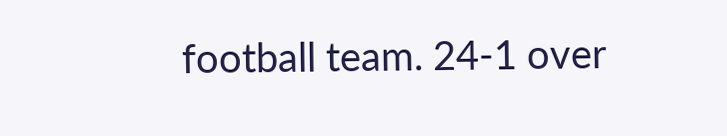football team. 24-1 over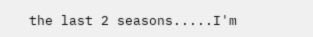the last 2 seasons.....I'm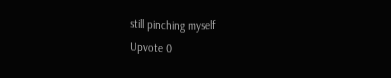still pinching myself
Upvote 0